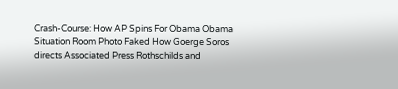Crash-Course: How AP Spins For Obama Obama Situation Room Photo Faked How Goerge Soros directs Associated Press Rothschilds and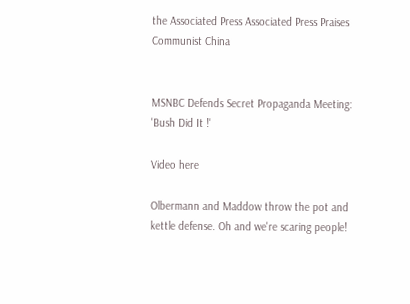the Associated Press Associated Press Praises Communist China


MSNBC Defends Secret Propaganda Meeting: 'Bush Did It !'

Video here

Olbermann and Maddow throw the pot and kettle defense. Oh and we're scaring people!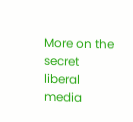More on the secret liberal media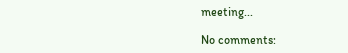meeting...

No comments: